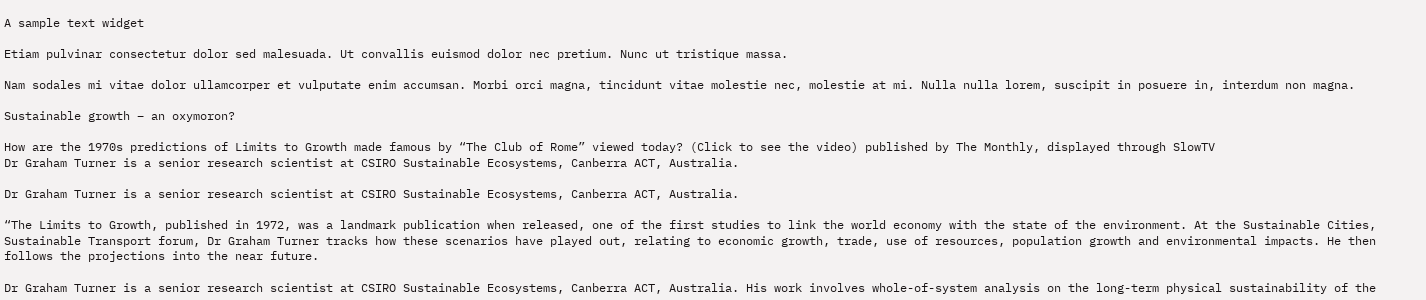A sample text widget

Etiam pulvinar consectetur dolor sed malesuada. Ut convallis euismod dolor nec pretium. Nunc ut tristique massa.

Nam sodales mi vitae dolor ullamcorper et vulputate enim accumsan. Morbi orci magna, tincidunt vitae molestie nec, molestie at mi. Nulla nulla lorem, suscipit in posuere in, interdum non magna.

Sustainable growth – an oxymoron?

How are the 1970s predictions of Limits to Growth made famous by “The Club of Rome” viewed today? (Click to see the video) published by The Monthly, displayed through SlowTV
Dr Graham Turner is a senior research scientist at CSIRO Sustainable Ecosystems, Canberra ACT, Australia.

Dr Graham Turner is a senior research scientist at CSIRO Sustainable Ecosystems, Canberra ACT, Australia.

“The Limits to Growth, published in 1972, was a landmark publication when released, one of the first studies to link the world economy with the state of the environment. At the Sustainable Cities, Sustainable Transport forum, Dr Graham Turner tracks how these scenarios have played out, relating to economic growth, trade, use of resources, population growth and environmental impacts. He then follows the projections into the near future.

Dr Graham Turner is a senior research scientist at CSIRO Sustainable Ecosystems, Canberra ACT, Australia. His work involves whole-of-system analysis on the long-term physical sustainability of the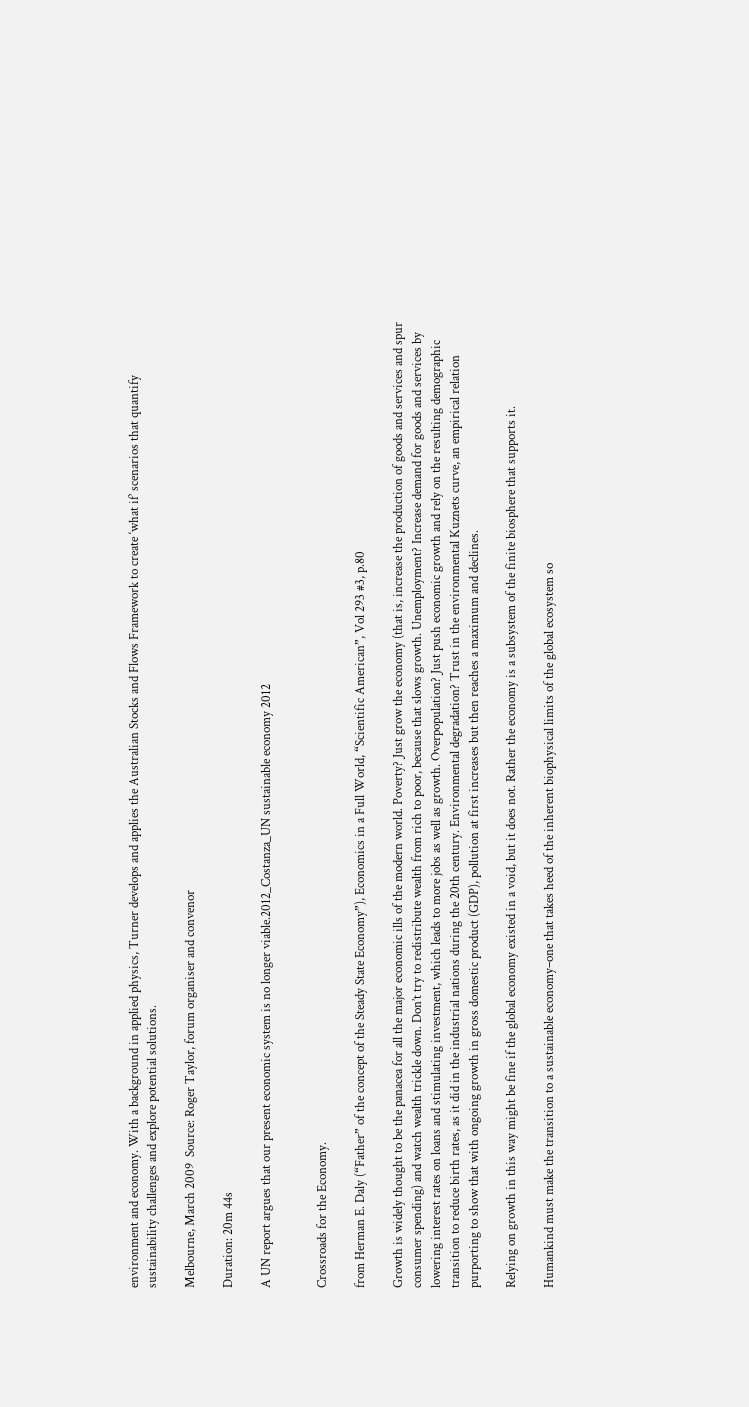environment and economy. With a background in applied physics, Turner develops and applies the Australian Stocks and Flows Framework to create ‘what if’ scenarios that quantify sustainability challenges and explore potential solutions.

Melbourne, March 2009  Source: Roger Taylor, forum organiser and convenor

Duration: 20m 44s

A UN report argues that our present economic system is no longer viable.2012_Costanza_UN sustainable economy 2012


Crossroads for the Economy.

from Herman E. Daly (“Father” of the concept of the Steady State Economy”), Economics in a Full World, “Scientific American”, Vol 293 #3, p.80

Growth is widely thought to be the panacea for all the major economic ills of the modern world. Poverty? Just grow the economy (that is, increase the production of goods and services and spur consumer spending) and watch wealth trickle down. Don’t try to redistribute wealth from rich to poor, because that slows growth. Unemployment? Increase demand for goods and services by lowering interest rates on loans and stimulating investment, which leads to more jobs as well as growth. Overpopulation? Just push economic growth and rely on the resulting demographic transition to reduce birth rates, as it did in the industrial nations during the 20th century. Environmental degradation? Trust in the environmental Kuznets curve, an empirical relation purporting to show that with ongoing growth in gross domestic product (GDP), pollution at first increases but then reaches a maximum and declines.

Relying on growth in this way might be fine if the global economy existed in a void, but it does not. Rather the economy is a subsystem of the finite biosphere that supports it.

Humankind must make the transition to a sustainable economy–one that takes heed of the inherent biophysical limits of the global ecosystem so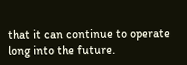that it can continue to operate long into the future.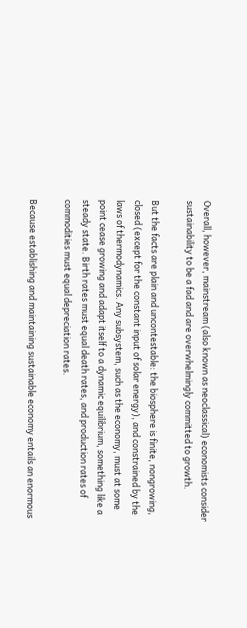Overall, however, mainstream (also known as neoclassical) economists consider sustainability to be a fad and are overwhelmingly committed to growth.

But the facts are plain and uncontestable: the biosphere is finite, nongrowing, closed (except for the constant input of solar energy), and constrained by the laws of thermodynamics. Any subsystem, such as the economy, must at some point cease growing and adapt itself to a dynamic equilibrium, something like a steady state. Birth rates must equal death rates, and production rates of commodities must equal depreciation rates.

Because establishing and maintaining sustainable economy entails an enormous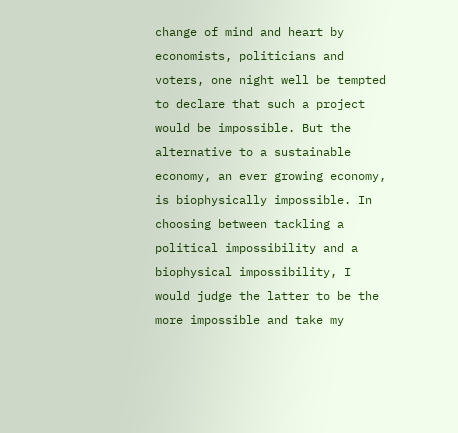change of mind and heart by economists, politicians and voters, one night well be tempted to declare that such a project would be impossible. But the alternative to a sustainable economy, an ever growing economy, is biophysically impossible. In choosing between tackling a political impossibility and a biophysical impossibility, I would judge the latter to be the more impossible and take my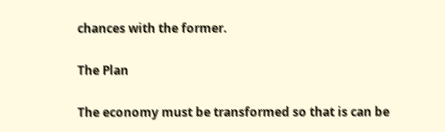chances with the former.

The Plan

The economy must be transformed so that is can be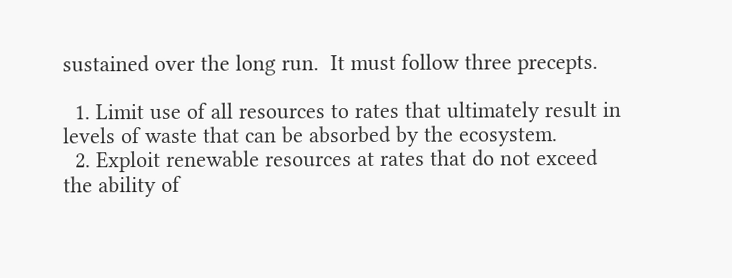sustained over the long run.  It must follow three precepts.

  1. Limit use of all resources to rates that ultimately result in levels of waste that can be absorbed by the ecosystem.
  2. Exploit renewable resources at rates that do not exceed the ability of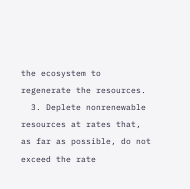the ecosystem to regenerate the resources.
  3. Deplete nonrenewable resources at rates that, as far as possible, do not exceed the rate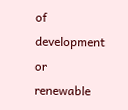of development or renewable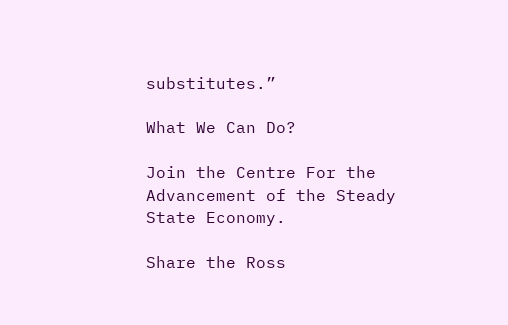substitutes.”

What We Can Do?

Join the Centre For the Advancement of the Steady State Economy.

Share the Ross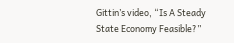Gittin’s video, “Is A Steady State Economy Feasible?”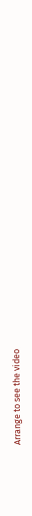Arrange to see the video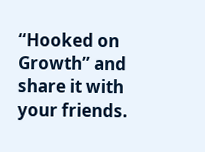“Hooked on Growth” and share it with your friends.